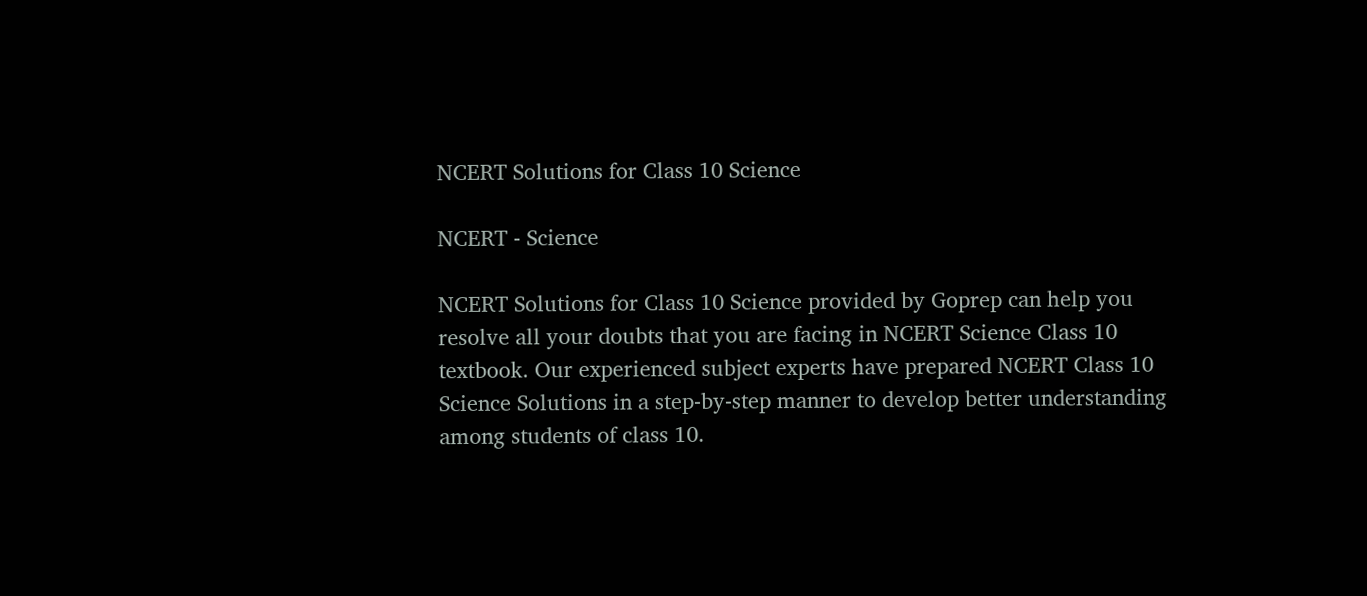NCERT Solutions for Class 10 Science

NCERT - Science

NCERT Solutions for Class 10 Science provided by Goprep can help you resolve all your doubts that you are facing in NCERT Science Class 10 textbook. Our experienced subject experts have prepared NCERT Class 10 Science Solutions in a step-by-step manner to develop better understanding among students of class 10.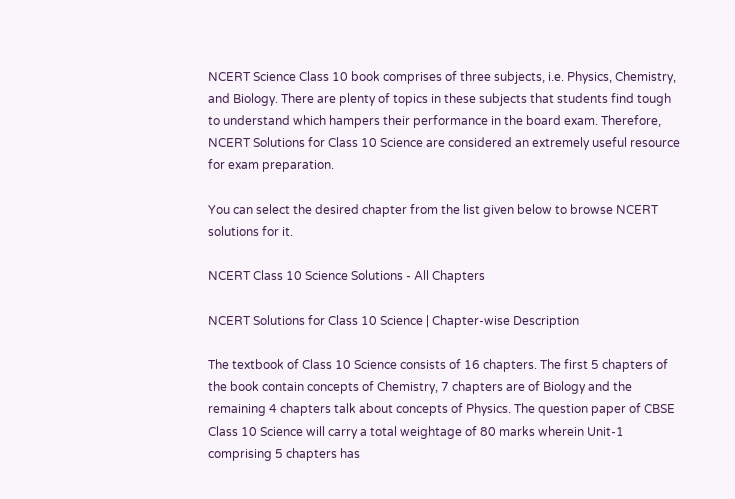NCERT Science Class 10 book comprises of three subjects, i.e. Physics, Chemistry, and Biology. There are plenty of topics in these subjects that students find tough to understand which hampers their performance in the board exam. Therefore, NCERT Solutions for Class 10 Science are considered an extremely useful resource for exam preparation.

You can select the desired chapter from the list given below to browse NCERT solutions for it.

NCERT Class 10 Science Solutions - All Chapters

NCERT Solutions for Class 10 Science | Chapter-wise Description

The textbook of Class 10 Science consists of 16 chapters. The first 5 chapters of the book contain concepts of Chemistry, 7 chapters are of Biology and the remaining 4 chapters talk about concepts of Physics. The question paper of CBSE Class 10 Science will carry a total weightage of 80 marks wherein Unit-1 comprising 5 chapters has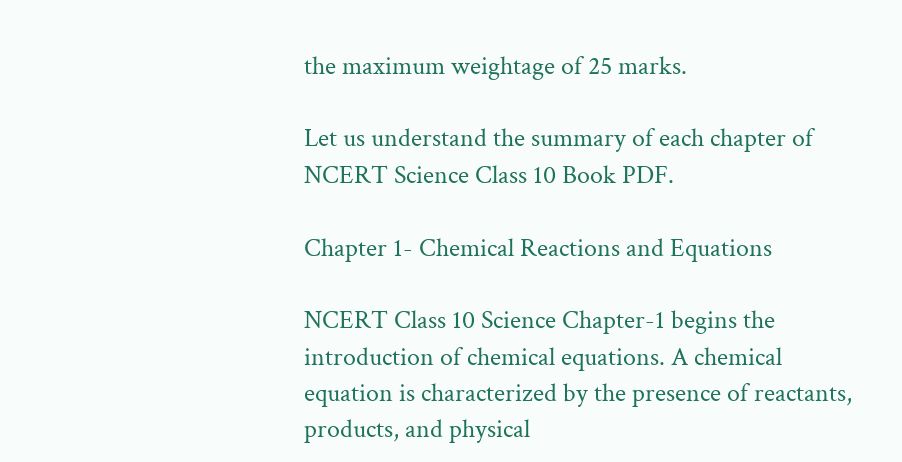the maximum weightage of 25 marks.

Let us understand the summary of each chapter of NCERT Science Class 10 Book PDF.

Chapter 1- Chemical Reactions and Equations

NCERT Class 10 Science Chapter-1 begins the introduction of chemical equations. A chemical equation is characterized by the presence of reactants, products, and physical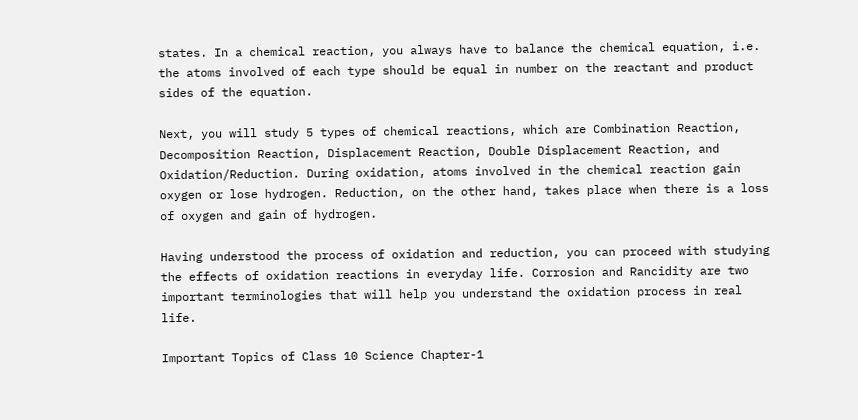states. In a chemical reaction, you always have to balance the chemical equation, i.e. the atoms involved of each type should be equal in number on the reactant and product sides of the equation.

Next, you will study 5 types of chemical reactions, which are Combination Reaction, Decomposition Reaction, Displacement Reaction, Double Displacement Reaction, and Oxidation/Reduction. During oxidation, atoms involved in the chemical reaction gain oxygen or lose hydrogen. Reduction, on the other hand, takes place when there is a loss of oxygen and gain of hydrogen.

Having understood the process of oxidation and reduction, you can proceed with studying the effects of oxidation reactions in everyday life. Corrosion and Rancidity are two important terminologies that will help you understand the oxidation process in real life.

Important Topics of Class 10 Science Chapter-1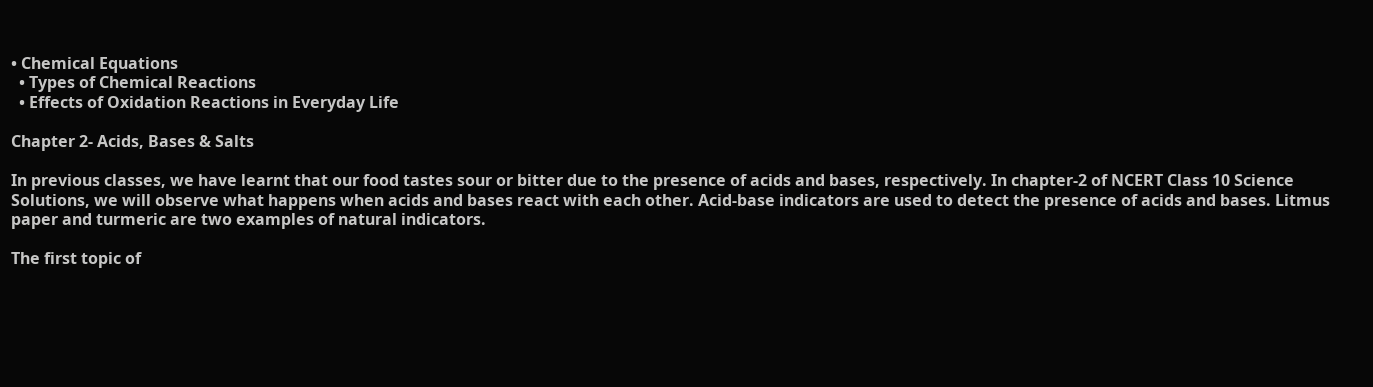• Chemical Equations
  • Types of Chemical Reactions
  • Effects of Oxidation Reactions in Everyday Life

Chapter 2- Acids, Bases & Salts

In previous classes, we have learnt that our food tastes sour or bitter due to the presence of acids and bases, respectively. In chapter-2 of NCERT Class 10 Science Solutions, we will observe what happens when acids and bases react with each other. Acid-base indicators are used to detect the presence of acids and bases. Litmus paper and turmeric are two examples of natural indicators.

The first topic of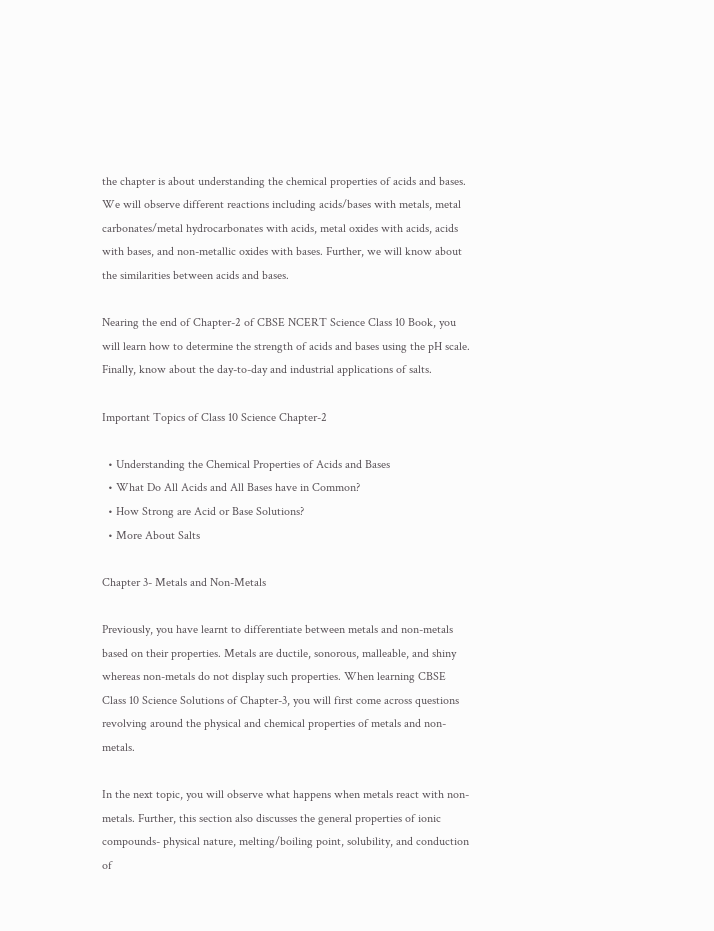the chapter is about understanding the chemical properties of acids and bases. We will observe different reactions including acids/bases with metals, metal carbonates/metal hydrocarbonates with acids, metal oxides with acids, acids with bases, and non-metallic oxides with bases. Further, we will know about the similarities between acids and bases.

Nearing the end of Chapter-2 of CBSE NCERT Science Class 10 Book, you will learn how to determine the strength of acids and bases using the pH scale. Finally, know about the day-to-day and industrial applications of salts.

Important Topics of Class 10 Science Chapter-2

  • Understanding the Chemical Properties of Acids and Bases
  • What Do All Acids and All Bases have in Common?
  • How Strong are Acid or Base Solutions?
  • More About Salts

Chapter 3- Metals and Non-Metals

Previously, you have learnt to differentiate between metals and non-metals based on their properties. Metals are ductile, sonorous, malleable, and shiny whereas non-metals do not display such properties. When learning CBSE Class 10 Science Solutions of Chapter-3, you will first come across questions revolving around the physical and chemical properties of metals and non-metals.

In the next topic, you will observe what happens when metals react with non-metals. Further, this section also discusses the general properties of ionic compounds- physical nature, melting/boiling point, solubility, and conduction of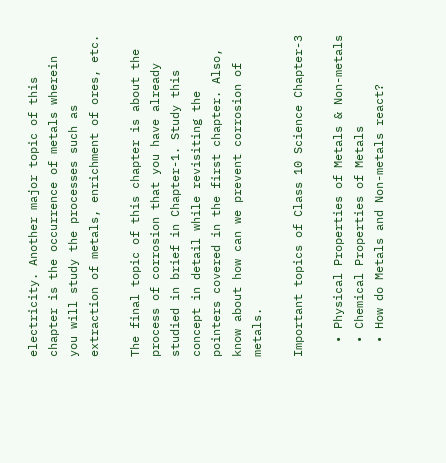electricity. Another major topic of this chapter is the occurrence of metals wherein you will study the processes such as extraction of metals, enrichment of ores, etc.

The final topic of this chapter is about the process of corrosion that you have already studied in brief in Chapter-1. Study this concept in detail while revisiting the pointers covered in the first chapter. Also, know about how can we prevent corrosion of metals.

Important topics of Class 10 Science Chapter-3

  • Physical Properties of Metals & Non-metals
  • Chemical Properties of Metals
  • How do Metals and Non-metals react?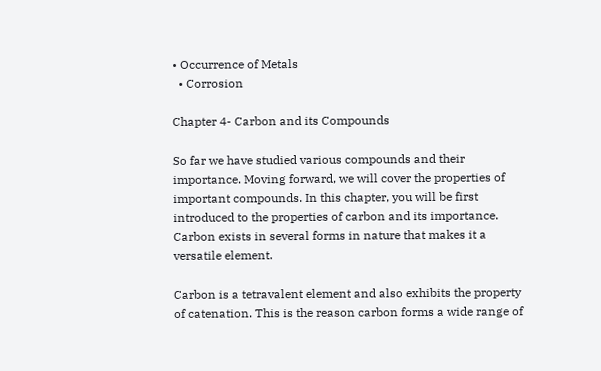• Occurrence of Metals
  • Corrosion

Chapter 4- Carbon and its Compounds

So far we have studied various compounds and their importance. Moving forward, we will cover the properties of important compounds. In this chapter, you will be first introduced to the properties of carbon and its importance. Carbon exists in several forms in nature that makes it a versatile element.

Carbon is a tetravalent element and also exhibits the property of catenation. This is the reason carbon forms a wide range of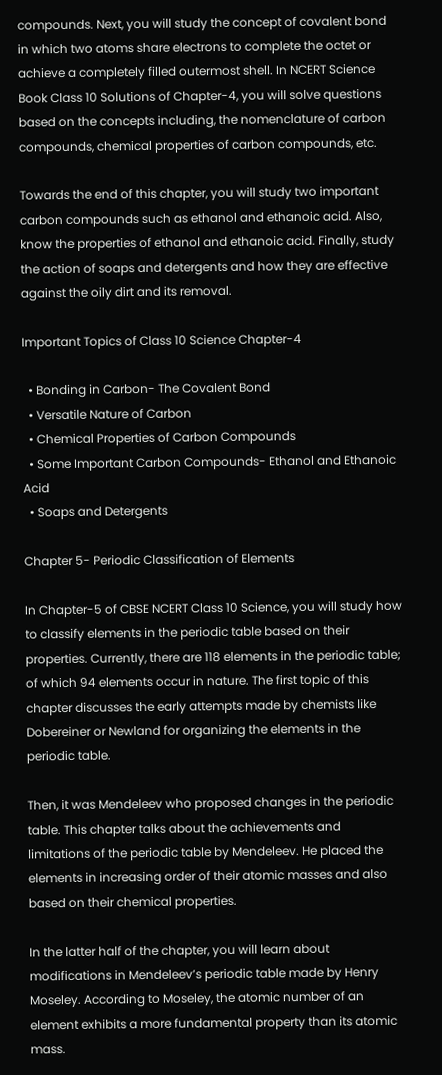compounds. Next, you will study the concept of covalent bond in which two atoms share electrons to complete the octet or achieve a completely filled outermost shell. In NCERT Science Book Class 10 Solutions of Chapter-4, you will solve questions based on the concepts including, the nomenclature of carbon compounds, chemical properties of carbon compounds, etc.

Towards the end of this chapter, you will study two important carbon compounds such as ethanol and ethanoic acid. Also, know the properties of ethanol and ethanoic acid. Finally, study the action of soaps and detergents and how they are effective against the oily dirt and its removal.

Important Topics of Class 10 Science Chapter-4

  • Bonding in Carbon- The Covalent Bond
  • Versatile Nature of Carbon
  • Chemical Properties of Carbon Compounds
  • Some Important Carbon Compounds- Ethanol and Ethanoic Acid
  • Soaps and Detergents

Chapter 5- Periodic Classification of Elements

In Chapter-5 of CBSE NCERT Class 10 Science, you will study how to classify elements in the periodic table based on their properties. Currently, there are 118 elements in the periodic table; of which 94 elements occur in nature. The first topic of this chapter discusses the early attempts made by chemists like Dobereiner or Newland for organizing the elements in the periodic table.

Then, it was Mendeleev who proposed changes in the periodic table. This chapter talks about the achievements and limitations of the periodic table by Mendeleev. He placed the elements in increasing order of their atomic masses and also based on their chemical properties.

In the latter half of the chapter, you will learn about modifications in Mendeleev’s periodic table made by Henry Moseley. According to Moseley, the atomic number of an element exhibits a more fundamental property than its atomic mass.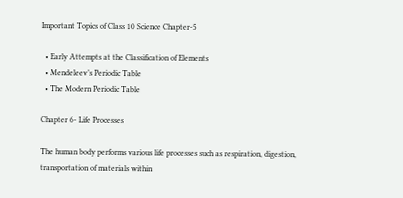Important Topics of Class 10 Science Chapter-5

  • Early Attempts at the Classification of Elements
  • Mendeleev’s Periodic Table
  • The Modern Periodic Table

Chapter 6- Life Processes

The human body performs various life processes such as respiration, digestion, transportation of materials within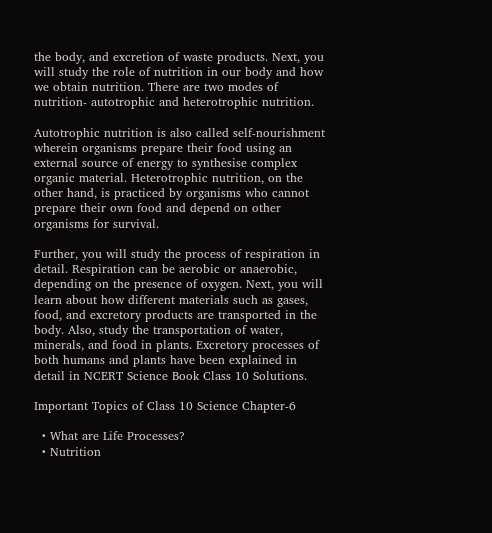the body, and excretion of waste products. Next, you will study the role of nutrition in our body and how we obtain nutrition. There are two modes of nutrition- autotrophic and heterotrophic nutrition.

Autotrophic nutrition is also called self-nourishment wherein organisms prepare their food using an external source of energy to synthesise complex organic material. Heterotrophic nutrition, on the other hand, is practiced by organisms who cannot prepare their own food and depend on other organisms for survival.

Further, you will study the process of respiration in detail. Respiration can be aerobic or anaerobic, depending on the presence of oxygen. Next, you will learn about how different materials such as gases, food, and excretory products are transported in the body. Also, study the transportation of water, minerals, and food in plants. Excretory processes of both humans and plants have been explained in detail in NCERT Science Book Class 10 Solutions.

Important Topics of Class 10 Science Chapter-6

  • What are Life Processes?
  • Nutrition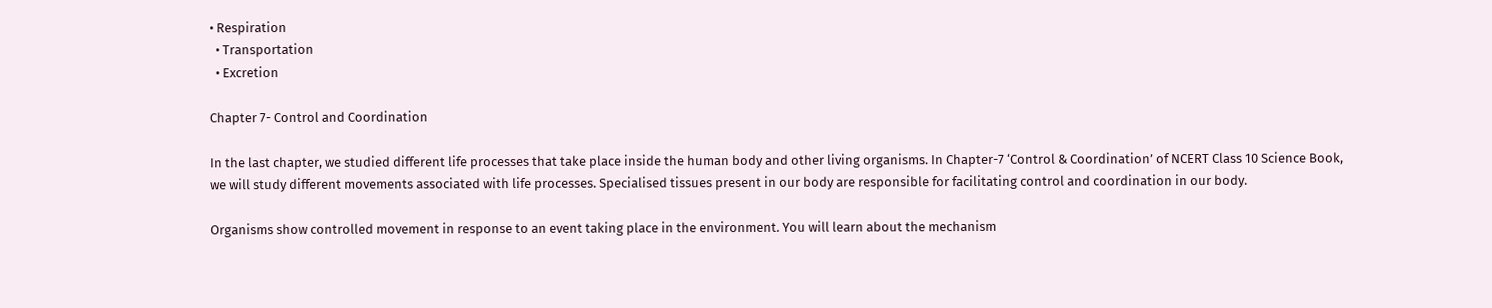• Respiration
  • Transportation
  • Excretion

Chapter 7- Control and Coordination

In the last chapter, we studied different life processes that take place inside the human body and other living organisms. In Chapter-7 ‘Control & Coordination’ of NCERT Class 10 Science Book, we will study different movements associated with life processes. Specialised tissues present in our body are responsible for facilitating control and coordination in our body.

Organisms show controlled movement in response to an event taking place in the environment. You will learn about the mechanism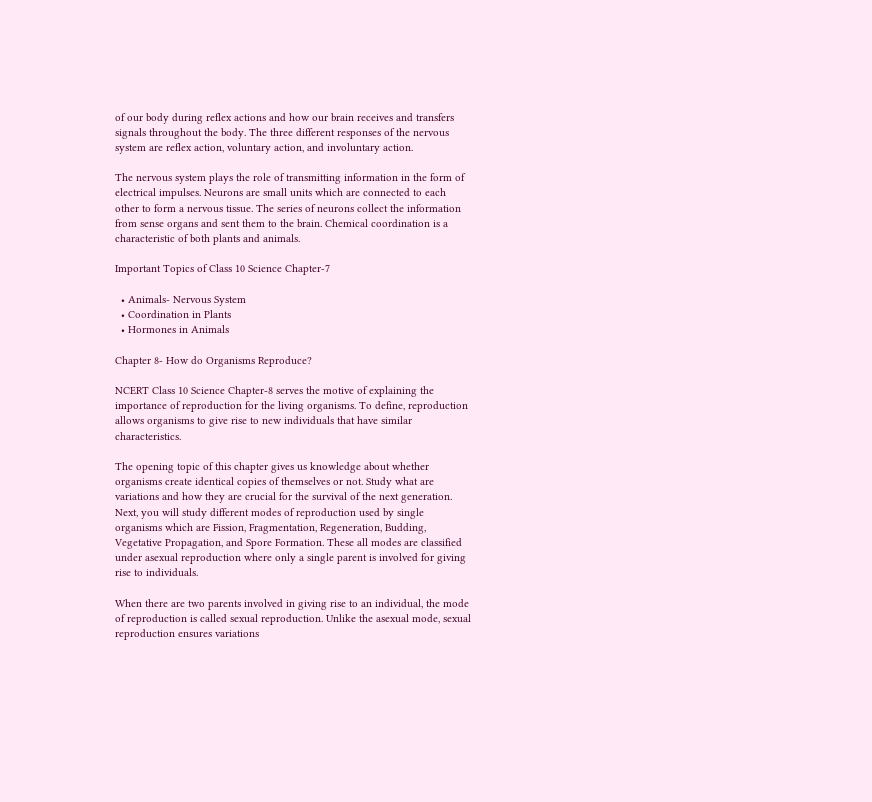of our body during reflex actions and how our brain receives and transfers signals throughout the body. The three different responses of the nervous system are reflex action, voluntary action, and involuntary action.

The nervous system plays the role of transmitting information in the form of electrical impulses. Neurons are small units which are connected to each other to form a nervous tissue. The series of neurons collect the information from sense organs and sent them to the brain. Chemical coordination is a characteristic of both plants and animals.

Important Topics of Class 10 Science Chapter-7

  • Animals- Nervous System
  • Coordination in Plants
  • Hormones in Animals

Chapter 8- How do Organisms Reproduce?

NCERT Class 10 Science Chapter-8 serves the motive of explaining the importance of reproduction for the living organisms. To define, reproduction allows organisms to give rise to new individuals that have similar characteristics.

The opening topic of this chapter gives us knowledge about whether organisms create identical copies of themselves or not. Study what are variations and how they are crucial for the survival of the next generation. Next, you will study different modes of reproduction used by single organisms which are Fission, Fragmentation, Regeneration, Budding, Vegetative Propagation, and Spore Formation. These all modes are classified under asexual reproduction where only a single parent is involved for giving rise to individuals.

When there are two parents involved in giving rise to an individual, the mode of reproduction is called sexual reproduction. Unlike the asexual mode, sexual reproduction ensures variations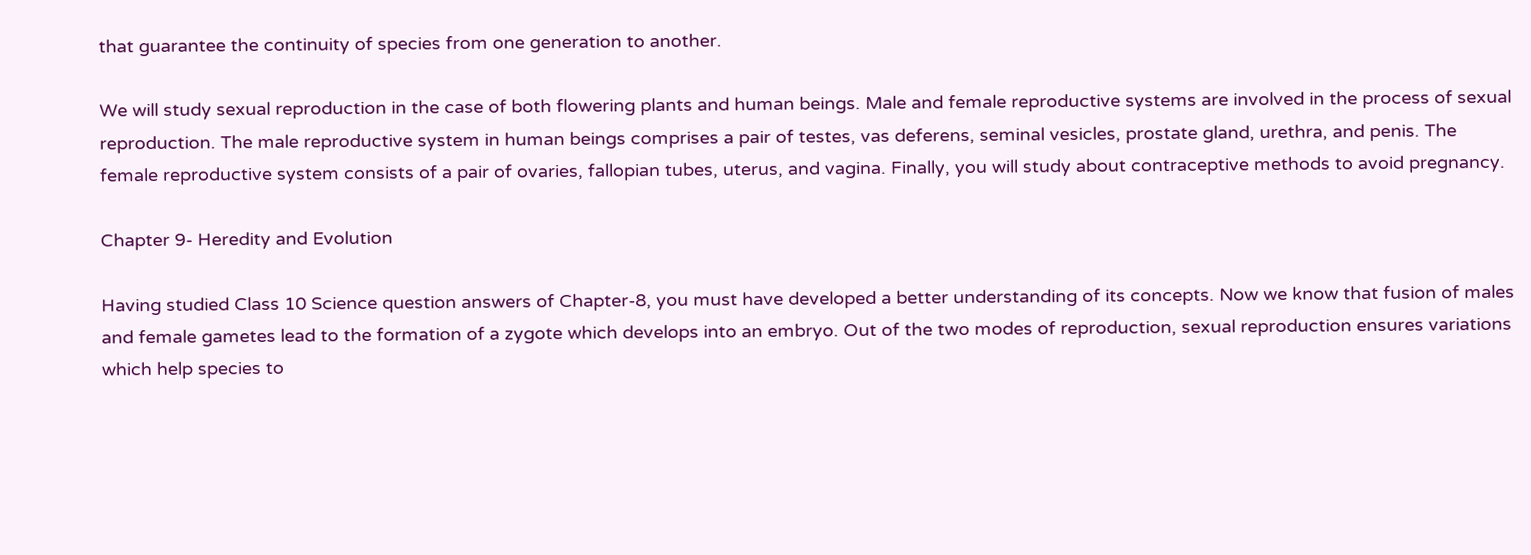that guarantee the continuity of species from one generation to another.

We will study sexual reproduction in the case of both flowering plants and human beings. Male and female reproductive systems are involved in the process of sexual reproduction. The male reproductive system in human beings comprises a pair of testes, vas deferens, seminal vesicles, prostate gland, urethra, and penis. The female reproductive system consists of a pair of ovaries, fallopian tubes, uterus, and vagina. Finally, you will study about contraceptive methods to avoid pregnancy.

Chapter 9- Heredity and Evolution

Having studied Class 10 Science question answers of Chapter-8, you must have developed a better understanding of its concepts. Now we know that fusion of males and female gametes lead to the formation of a zygote which develops into an embryo. Out of the two modes of reproduction, sexual reproduction ensures variations which help species to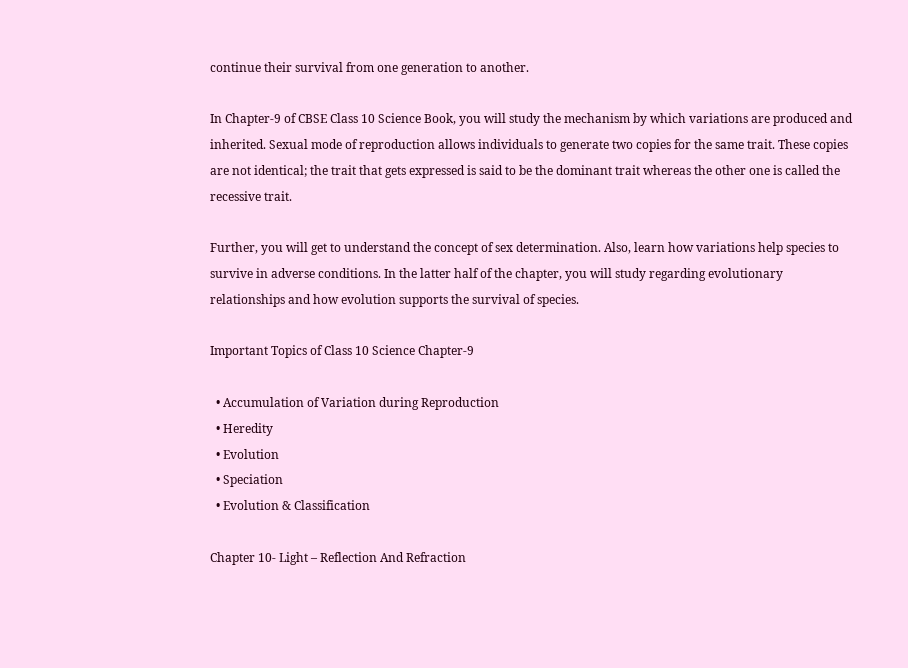continue their survival from one generation to another.

In Chapter-9 of CBSE Class 10 Science Book, you will study the mechanism by which variations are produced and inherited. Sexual mode of reproduction allows individuals to generate two copies for the same trait. These copies are not identical; the trait that gets expressed is said to be the dominant trait whereas the other one is called the recessive trait.

Further, you will get to understand the concept of sex determination. Also, learn how variations help species to survive in adverse conditions. In the latter half of the chapter, you will study regarding evolutionary relationships and how evolution supports the survival of species.

Important Topics of Class 10 Science Chapter-9

  • Accumulation of Variation during Reproduction
  • Heredity
  • Evolution
  • Speciation
  • Evolution & Classification

Chapter 10- Light – Reflection And Refraction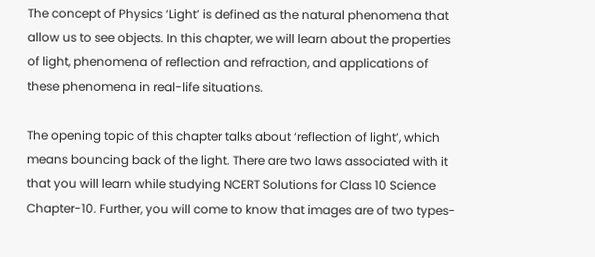The concept of Physics ‘Light’ is defined as the natural phenomena that allow us to see objects. In this chapter, we will learn about the properties of light, phenomena of reflection and refraction, and applications of these phenomena in real-life situations.

The opening topic of this chapter talks about ‘reflection of light’, which means bouncing back of the light. There are two laws associated with it that you will learn while studying NCERT Solutions for Class 10 Science Chapter-10. Further, you will come to know that images are of two types-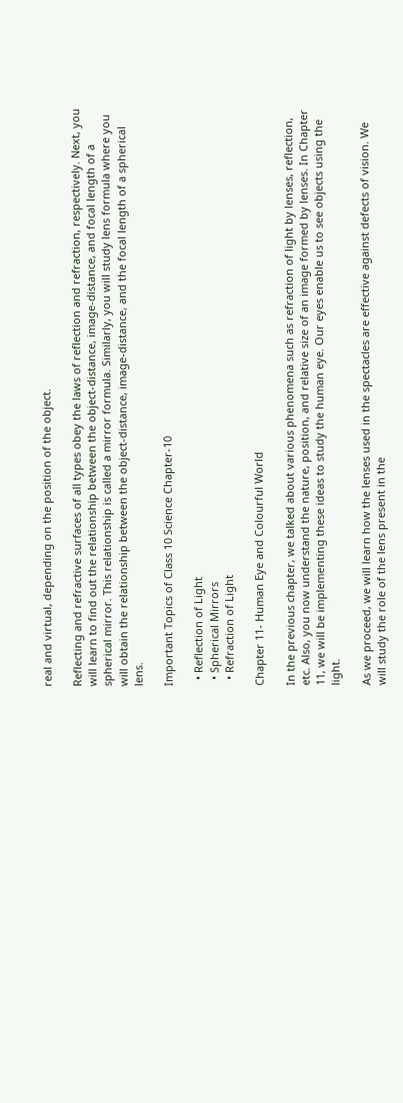real and virtual, depending on the position of the object.

Reflecting and refractive surfaces of all types obey the laws of reflection and refraction, respectively. Next, you will learn to find out the relationship between the object-distance, image-distance, and focal length of a spherical mirror. This relationship is called a mirror formula. Similarly, you will study lens formula where you will obtain the relationship between the object-distance, image-distance, and the focal length of a spherical lens.

Important Topics of Class 10 Science Chapter-10

  • Reflection of Light
  • Spherical Mirrors
  • Refraction of Light

Chapter 11- Human Eye and Colourful World

In the previous chapter, we talked about various phenomena such as refraction of light by lenses, reflection, etc. Also, you now understand the nature, position, and relative size of an image formed by lenses. In Chapter 11, we will be implementing these ideas to study the human eye. Our eyes enable us to see objects using the light.

As we proceed, we will learn how the lenses used in the spectacles are effective against defects of vision. We will study the role of the lens present in the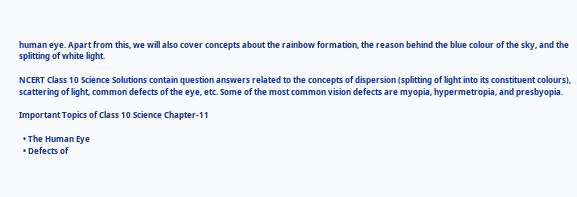human eye. Apart from this, we will also cover concepts about the rainbow formation, the reason behind the blue colour of the sky, and the splitting of white light.

NCERT Class 10 Science Solutions contain question answers related to the concepts of dispersion (splitting of light into its constituent colours), scattering of light, common defects of the eye, etc. Some of the most common vision defects are myopia, hypermetropia, and presbyopia.

Important Topics of Class 10 Science Chapter-11

  • The Human Eye
  • Defects of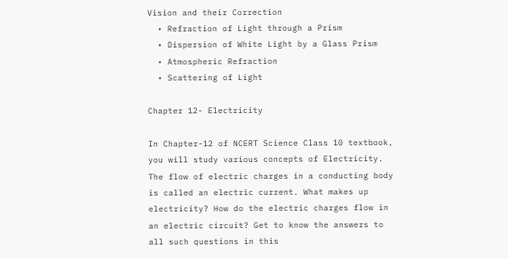Vision and their Correction
  • Refraction of Light through a Prism
  • Dispersion of White Light by a Glass Prism
  • Atmospheric Refraction
  • Scattering of Light

Chapter 12- Electricity

In Chapter-12 of NCERT Science Class 10 textbook, you will study various concepts of Electricity. The flow of electric charges in a conducting body is called an electric current. What makes up electricity? How do the electric charges flow in an electric circuit? Get to know the answers to all such questions in this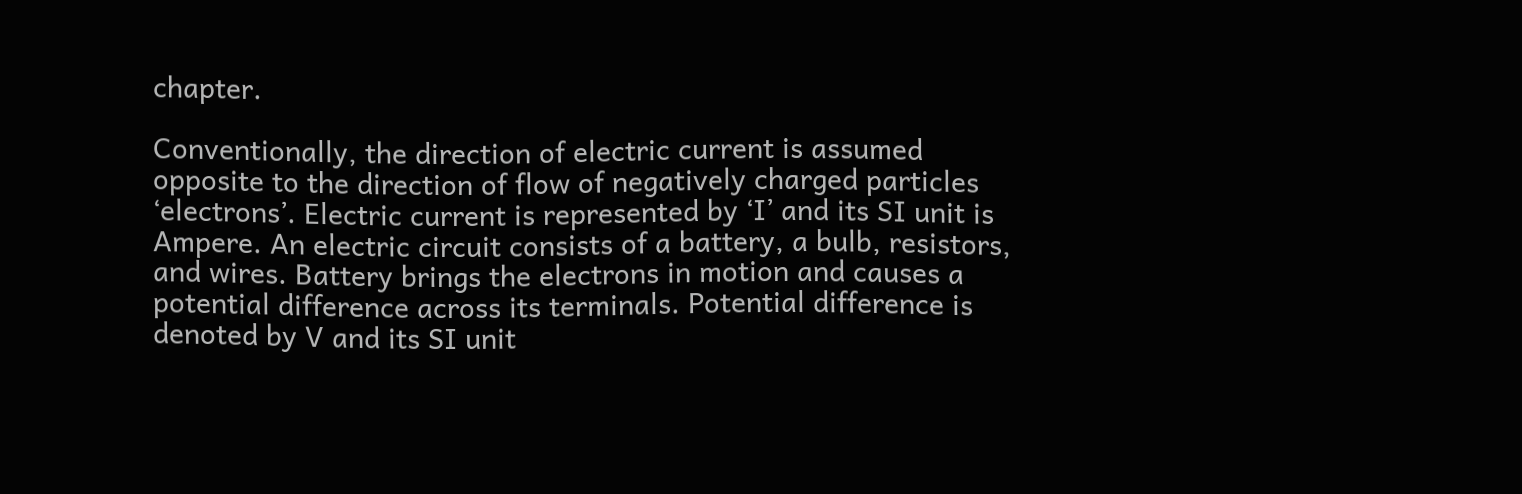chapter.

Conventionally, the direction of electric current is assumed opposite to the direction of flow of negatively charged particles ‘electrons’. Electric current is represented by ‘I’ and its SI unit is Ampere. An electric circuit consists of a battery, a bulb, resistors, and wires. Battery brings the electrons in motion and causes a potential difference across its terminals. Potential difference is denoted by V and its SI unit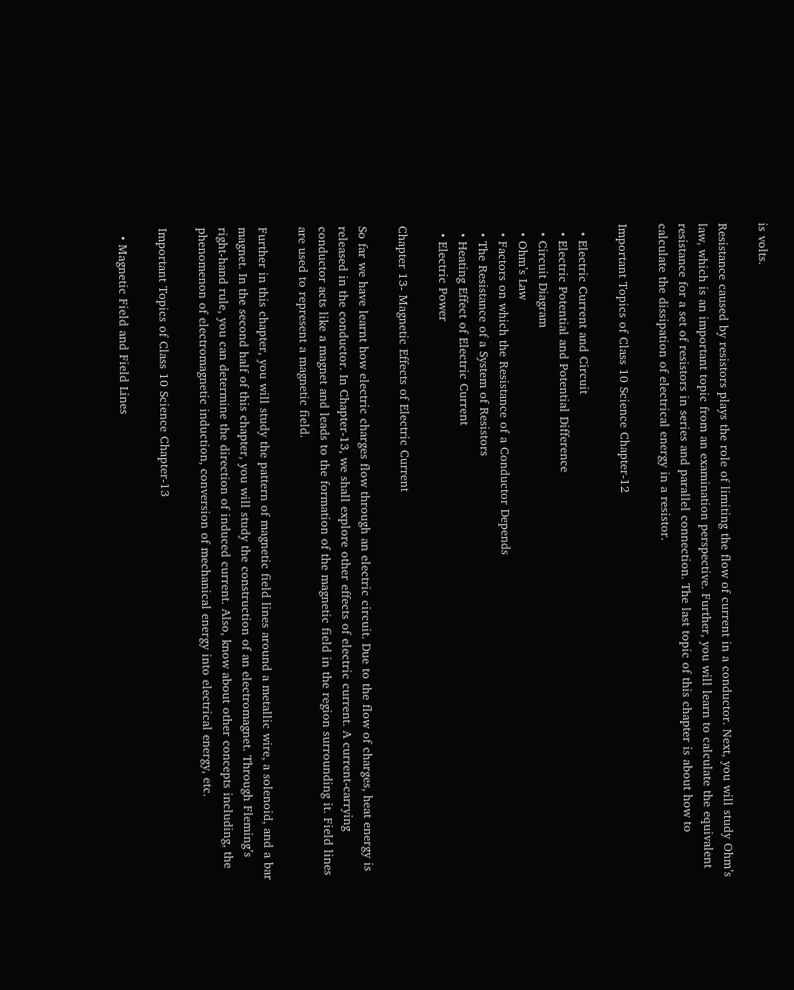is volts.

Resistance caused by resistors plays the role of limiting the flow of current in a conductor. Next, you will study Ohm’s law, which is an important topic from an examination perspective. Further, you will learn to calculate the equivalent resistance for a set of resistors in series and parallel connection. The last topic of this chapter is about how to calculate the dissipation of electrical energy in a resistor.

Important Topics of Class 10 Science Chapter-12

  • Electric Current and Circuit
  • Electric Potential and Potential Difference
  • Circuit Diagram
  • Ohm’s Law
  • Factors on which the Resistance of a Conductor Depends
  • The Resistance of a System of Resistors
  • Heating Effect of Electric Current
  • Electric Power

Chapter 13- Magnetic Effects of Electric Current

So far we have learnt how electric charges flow through an electric circuit. Due to the flow of charges, heat energy is released in the conductor. In Chapter-13, we shall explore other effects of electric current. A current-carrying conductor acts like a magnet and leads to the formation of the magnetic field in the region surrounding it. Field lines are used to represent a magnetic field.

Further in this chapter, you will study the pattern of magnetic field lines around a metallic wire, a solenoid, and a bar magnet. In the second half of this chapter, you will study the construction of an electromagnet. Through Fleming’s right-hand rule, you can determine the direction of induced current. Also, know about other concepts including, the phenomenon of electromagnetic induction, conversion of mechanical energy into electrical energy, etc.

Important Topics of Class 10 Science Chapter-13

  • Magnetic Field and Field Lines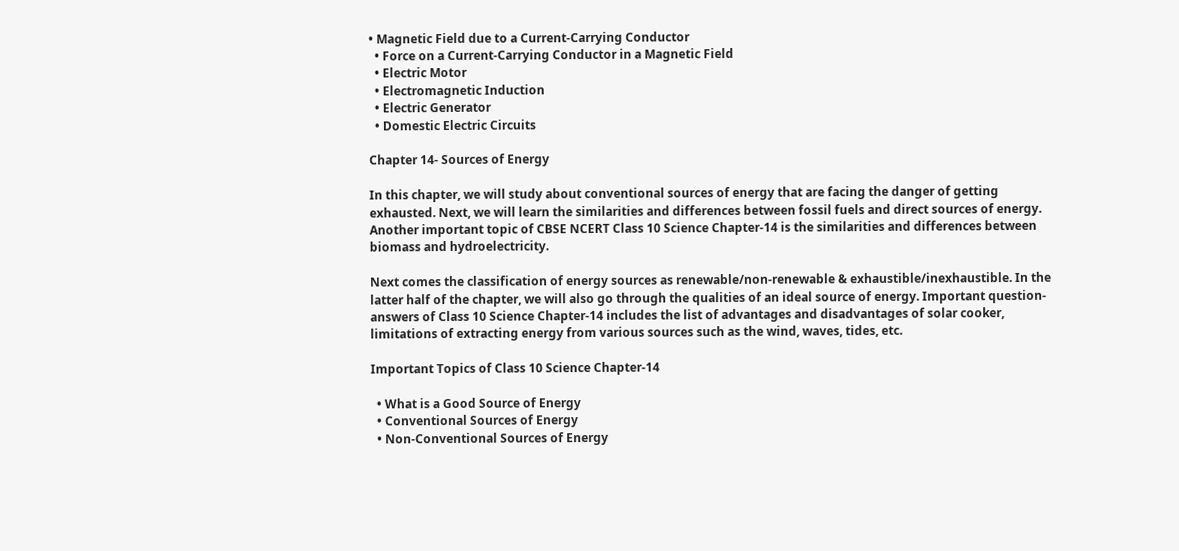• Magnetic Field due to a Current-Carrying Conductor
  • Force on a Current-Carrying Conductor in a Magnetic Field
  • Electric Motor
  • Electromagnetic Induction
  • Electric Generator
  • Domestic Electric Circuits

Chapter 14- Sources of Energy

In this chapter, we will study about conventional sources of energy that are facing the danger of getting exhausted. Next, we will learn the similarities and differences between fossil fuels and direct sources of energy. Another important topic of CBSE NCERT Class 10 Science Chapter-14 is the similarities and differences between biomass and hydroelectricity.

Next comes the classification of energy sources as renewable/non-renewable & exhaustible/inexhaustible. In the latter half of the chapter, we will also go through the qualities of an ideal source of energy. Important question-answers of Class 10 Science Chapter-14 includes the list of advantages and disadvantages of solar cooker, limitations of extracting energy from various sources such as the wind, waves, tides, etc.

Important Topics of Class 10 Science Chapter-14

  • What is a Good Source of Energy
  • Conventional Sources of Energy
  • Non-Conventional Sources of Energy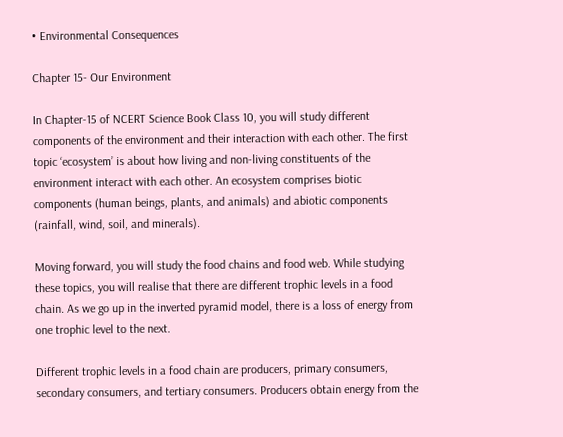• Environmental Consequences

Chapter 15- Our Environment

In Chapter-15 of NCERT Science Book Class 10, you will study different components of the environment and their interaction with each other. The first topic ‘ecosystem’ is about how living and non-living constituents of the environment interact with each other. An ecosystem comprises biotic components (human beings, plants, and animals) and abiotic components (rainfall, wind, soil, and minerals).

Moving forward, you will study the food chains and food web. While studying these topics, you will realise that there are different trophic levels in a food chain. As we go up in the inverted pyramid model, there is a loss of energy from one trophic level to the next.

Different trophic levels in a food chain are producers, primary consumers, secondary consumers, and tertiary consumers. Producers obtain energy from the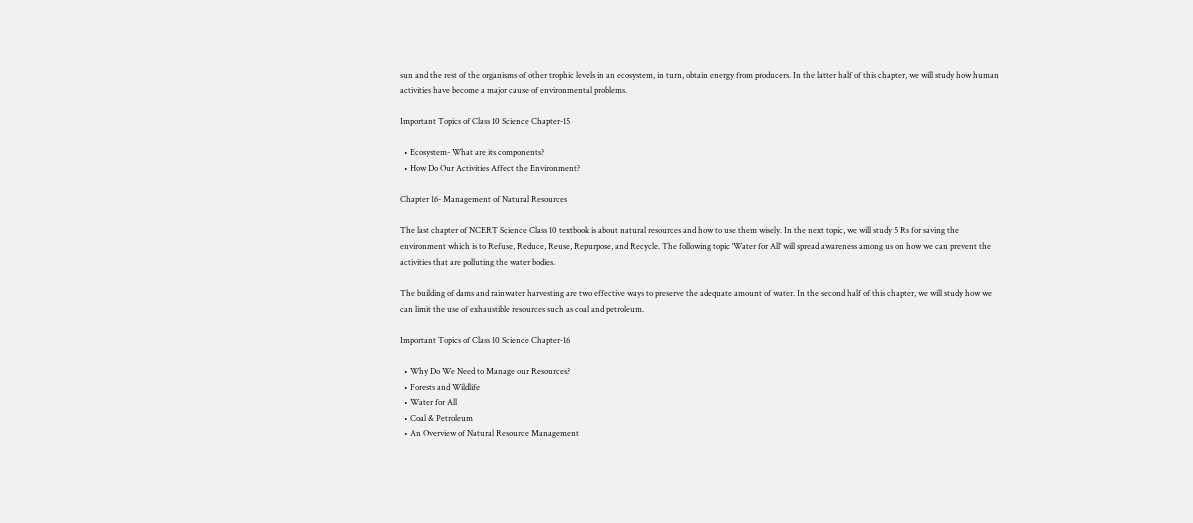sun and the rest of the organisms of other trophic levels in an ecosystem, in turn, obtain energy from producers. In the latter half of this chapter, we will study how human activities have become a major cause of environmental problems.

Important Topics of Class 10 Science Chapter-15

  • Ecosystem- What are its components?
  • How Do Our Activities Affect the Environment?

Chapter 16- Management of Natural Resources

The last chapter of NCERT Science Class 10 textbook is about natural resources and how to use them wisely. In the next topic, we will study 5 Rs for saving the environment which is to Refuse, Reduce, Reuse, Repurpose, and Recycle. The following topic ‘Water for All’ will spread awareness among us on how we can prevent the activities that are polluting the water bodies.

The building of dams and rainwater harvesting are two effective ways to preserve the adequate amount of water. In the second half of this chapter, we will study how we can limit the use of exhaustible resources such as coal and petroleum.

Important Topics of Class 10 Science Chapter-16

  • Why Do We Need to Manage our Resources?
  • Forests and Wildlife
  • Water for All
  • Coal & Petroleum
  • An Overview of Natural Resource Management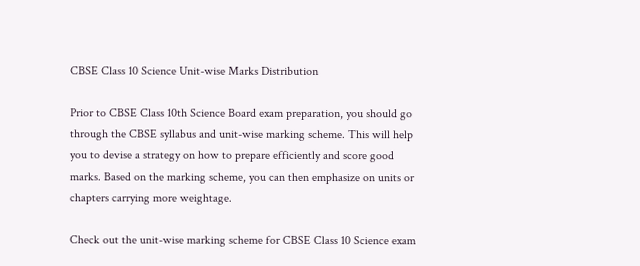CBSE Class 10 Science Unit-wise Marks Distribution

Prior to CBSE Class 10th Science Board exam preparation, you should go through the CBSE syllabus and unit-wise marking scheme. This will help you to devise a strategy on how to prepare efficiently and score good marks. Based on the marking scheme, you can then emphasize on units or chapters carrying more weightage.

Check out the unit-wise marking scheme for CBSE Class 10 Science exam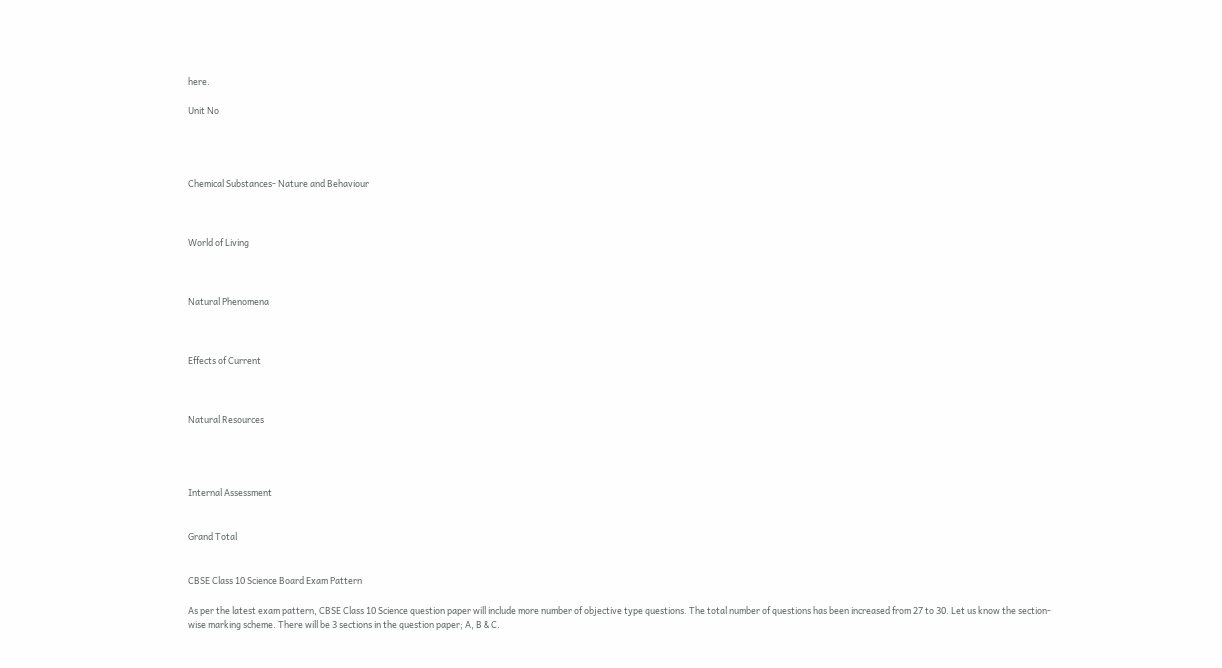here.

Unit No




Chemical Substances- Nature and Behaviour



World of Living



Natural Phenomena



Effects of Current



Natural Resources




Internal Assessment


Grand Total


CBSE Class 10 Science Board Exam Pattern

As per the latest exam pattern, CBSE Class 10 Science question paper will include more number of objective type questions. The total number of questions has been increased from 27 to 30. Let us know the section-wise marking scheme. There will be 3 sections in the question paper; A, B & C.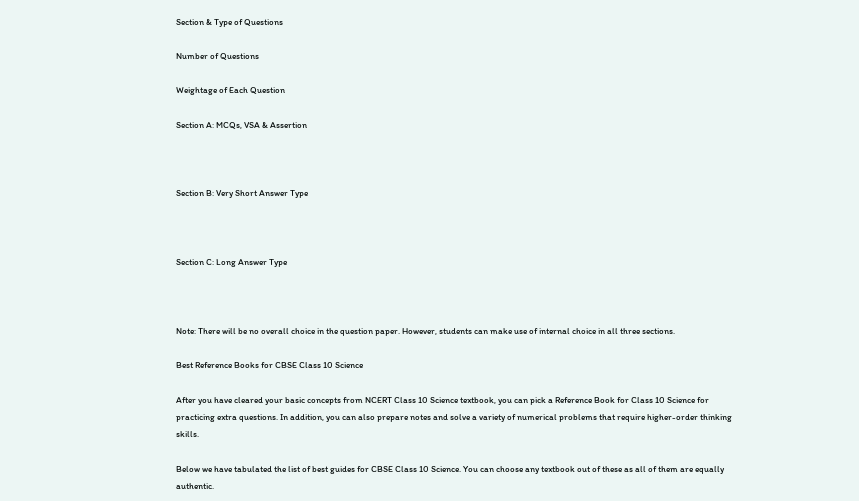Section & Type of Questions

Number of Questions

Weightage of Each Question

Section A: MCQs, VSA & Assertion



Section B: Very Short Answer Type



Section C: Long Answer Type



Note: There will be no overall choice in the question paper. However, students can make use of internal choice in all three sections.

Best Reference Books for CBSE Class 10 Science

After you have cleared your basic concepts from NCERT Class 10 Science textbook, you can pick a Reference Book for Class 10 Science for practicing extra questions. In addition, you can also prepare notes and solve a variety of numerical problems that require higher-order thinking skills.

Below we have tabulated the list of best guides for CBSE Class 10 Science. You can choose any textbook out of these as all of them are equally authentic.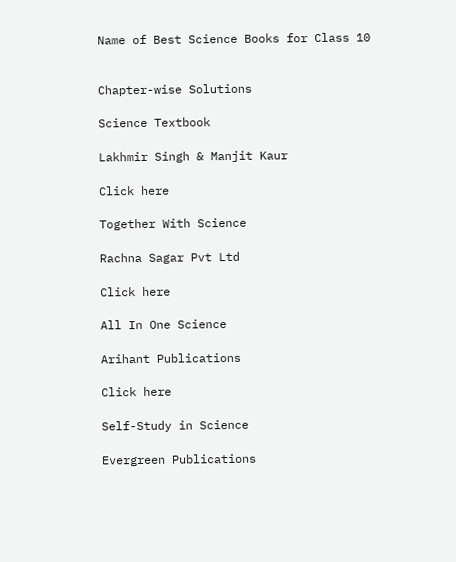Name of Best Science Books for Class 10


Chapter-wise Solutions

Science Textbook

Lakhmir Singh & Manjit Kaur

Click here

Together With Science

Rachna Sagar Pvt Ltd

Click here

All In One Science

Arihant Publications

Click here

Self-Study in Science

Evergreen Publications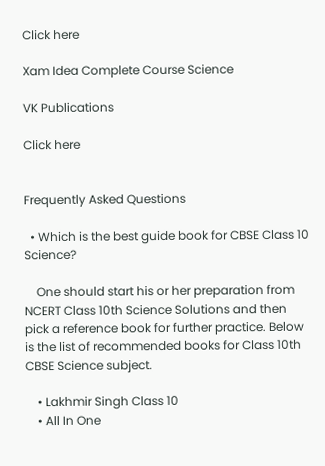Click here

Xam Idea Complete Course Science

VK Publications

Click here


Frequently Asked Questions

  • Which is the best guide book for CBSE Class 10 Science?

    One should start his or her preparation from NCERT Class 10th Science Solutions and then pick a reference book for further practice. Below is the list of recommended books for Class 10th CBSE Science subject.

    • Lakhmir Singh Class 10
    • All In One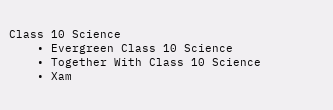Class 10 Science
    • Evergreen Class 10 Science
    • Together With Class 10 Science
    • Xam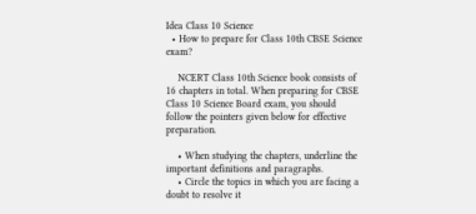Idea Class 10 Science
  • How to prepare for Class 10th CBSE Science exam?

    NCERT Class 10th Science book consists of 16 chapters in total. When preparing for CBSE Class 10 Science Board exam, you should follow the pointers given below for effective preparation.

    • When studying the chapters, underline the important definitions and paragraphs.
    • Circle the topics in which you are facing a doubt to resolve it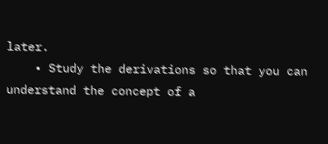later.
    • Study the derivations so that you can understand the concept of a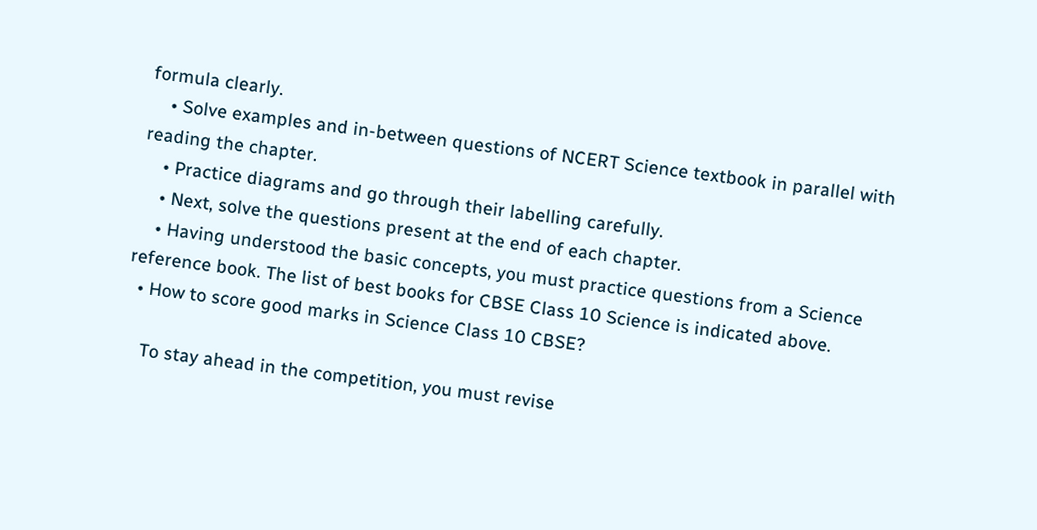formula clearly.
    • Solve examples and in-between questions of NCERT Science textbook in parallel with reading the chapter.
    • Practice diagrams and go through their labelling carefully.
    • Next, solve the questions present at the end of each chapter.
    • Having understood the basic concepts, you must practice questions from a Science reference book. The list of best books for CBSE Class 10 Science is indicated above.
  • How to score good marks in Science Class 10 CBSE?

    To stay ahead in the competition, you must revise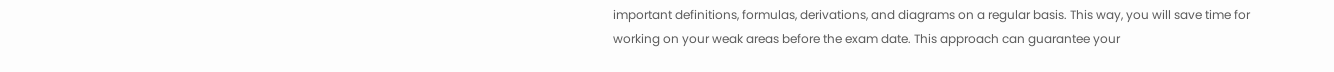important definitions, formulas, derivations, and diagrams on a regular basis. This way, you will save time for working on your weak areas before the exam date. This approach can guarantee your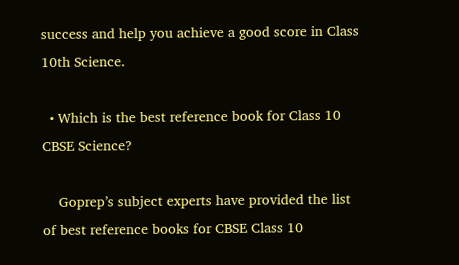success and help you achieve a good score in Class 10th Science.

  • Which is the best reference book for Class 10 CBSE Science?

    Goprep’s subject experts have provided the list of best reference books for CBSE Class 10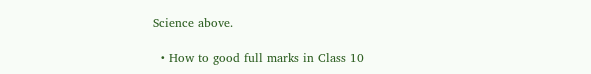Science above.

  • How to good full marks in Class 10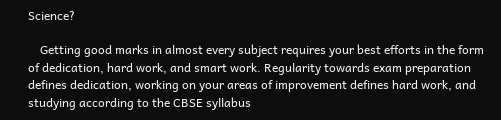Science?

    Getting good marks in almost every subject requires your best efforts in the form of dedication, hard work, and smart work. Regularity towards exam preparation defines dedication, working on your areas of improvement defines hard work, and studying according to the CBSE syllabus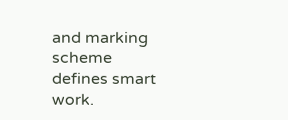and marking scheme defines smart work.